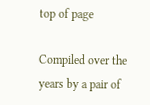top of page

Compiled over the years by a pair of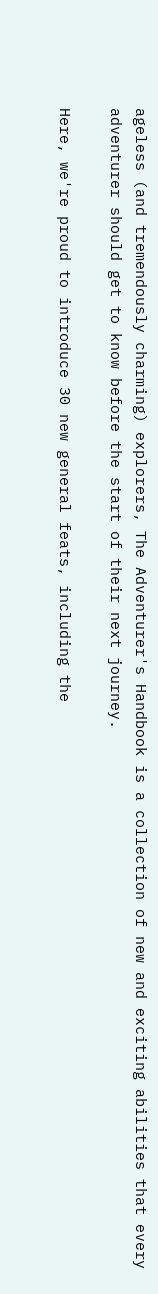ageless (and tremendously charming) explorers, The Adventurer's Handbook is a collection of new and exciting abilities that every adventurer should get to know before the start of their next journey.

Here, we're proud to introduce 30 new general feats, including the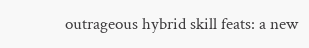outrageous hybrid skill feats: a new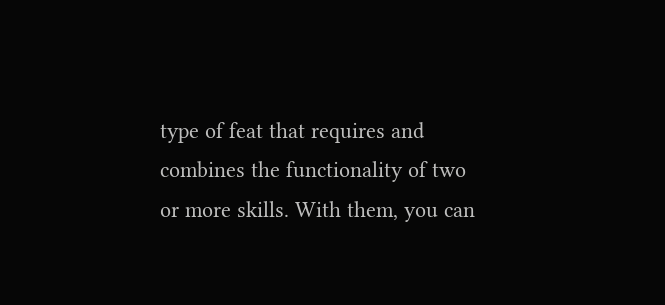type of feat that requires and combines the functionality of two or more skills. With them, you can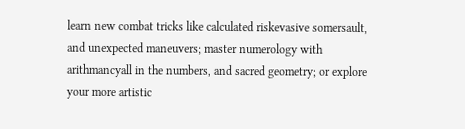learn new combat tricks like calculated riskevasive somersault, and unexpected maneuvers; master numerology with arithmancyall in the numbers, and sacred geometry; or explore your more artistic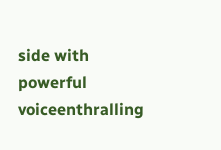side with powerful voiceenthralling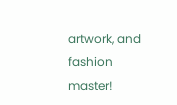artwork, and fashion master!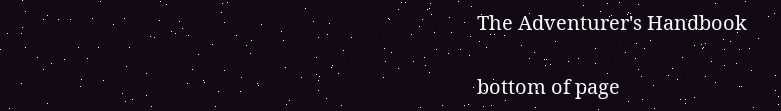The Adventurer's Handbook

bottom of page